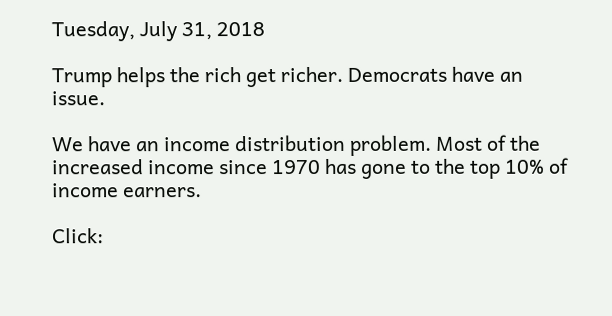Tuesday, July 31, 2018

Trump helps the rich get richer. Democrats have an issue.

We have an income distribution problem. Most of the increased income since 1970 has gone to the top 10% of income earners.

Click: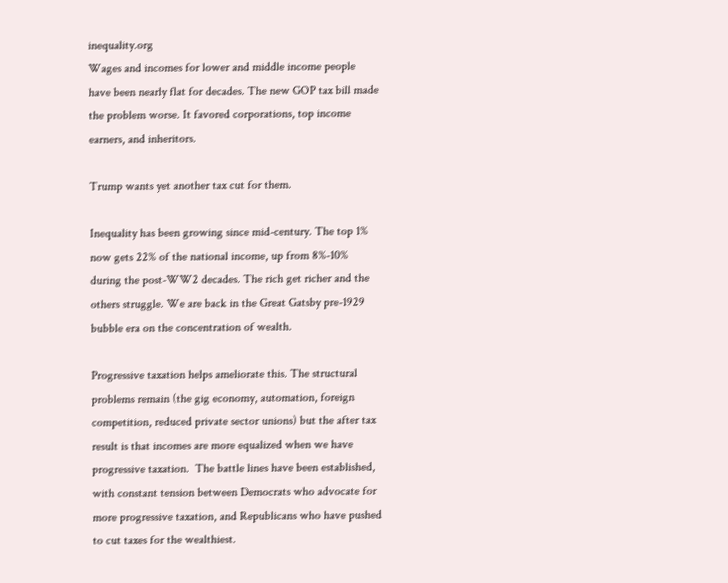inequality.org
Wages and incomes for lower and middle income people have been nearly flat for decades. The new GOP tax bill made the problem worse. It favored corporations, top income earners, and inheritors.

Trump wants yet another tax cut for them.

Inequality has been growing since mid-century. The top 1% now gets 22% of the national income, up from 8%-10% during the post-WW2 decades. The rich get richer and the others struggle. We are back in the Great Gatsby pre-1929 bubble era on the concentration of wealth.

Progressive taxation helps ameliorate this. The structural problems remain (the gig economy, automation, foreign competition, reduced private sector unions) but the after tax result is that incomes are more equalized when we have progressive taxation.  The battle lines have been established, with constant tension between Democrats who advocate for more progressive taxation, and Republicans who have pushed to cut taxes for the wealthiest.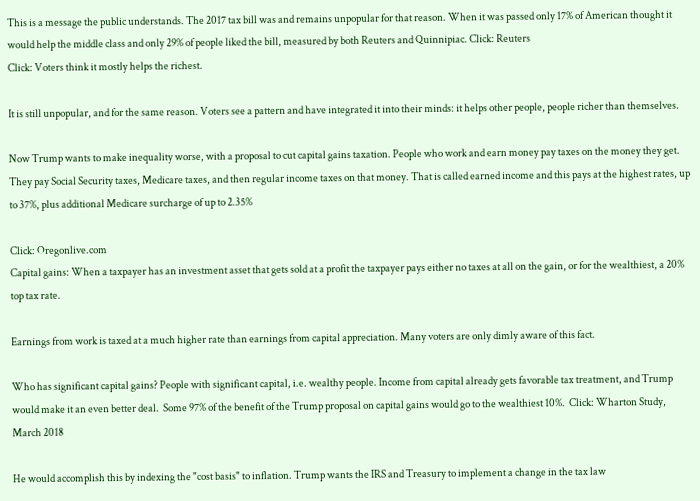This is a message the public understands. The 2017 tax bill was and remains unpopular for that reason. When it was passed only 17% of American thought it would help the middle class and only 29% of people liked the bill, measured by both Reuters and Quinnipiac. Click: Reuters
Click: Voters think it mostly helps the richest.

It is still unpopular, and for the same reason. Voters see a pattern and have integrated it into their minds: it helps other people, people richer than themselves.

Now Trump wants to make inequality worse, with a proposal to cut capital gains taxation. People who work and earn money pay taxes on the money they get. They pay Social Security taxes, Medicare taxes, and then regular income taxes on that money. That is called earned income and this pays at the highest rates, up to 37%, plus additional Medicare surcharge of up to 2.35%

Click: Oregonlive.com
Capital gains: When a taxpayer has an investment asset that gets sold at a profit the taxpayer pays either no taxes at all on the gain, or for the wealthiest, a 20% top tax rate.

Earnings from work is taxed at a much higher rate than earnings from capital appreciation. Many voters are only dimly aware of this fact.

Who has significant capital gains? People with significant capital, i.e. wealthy people. Income from capital already gets favorable tax treatment, and Trump would make it an even better deal.  Some 97% of the benefit of the Trump proposal on capital gains would go to the wealthiest 10%.  Click: Wharton Study, March 2018

He would accomplish this by indexing the "cost basis" to inflation. Trump wants the IRS and Treasury to implement a change in the tax law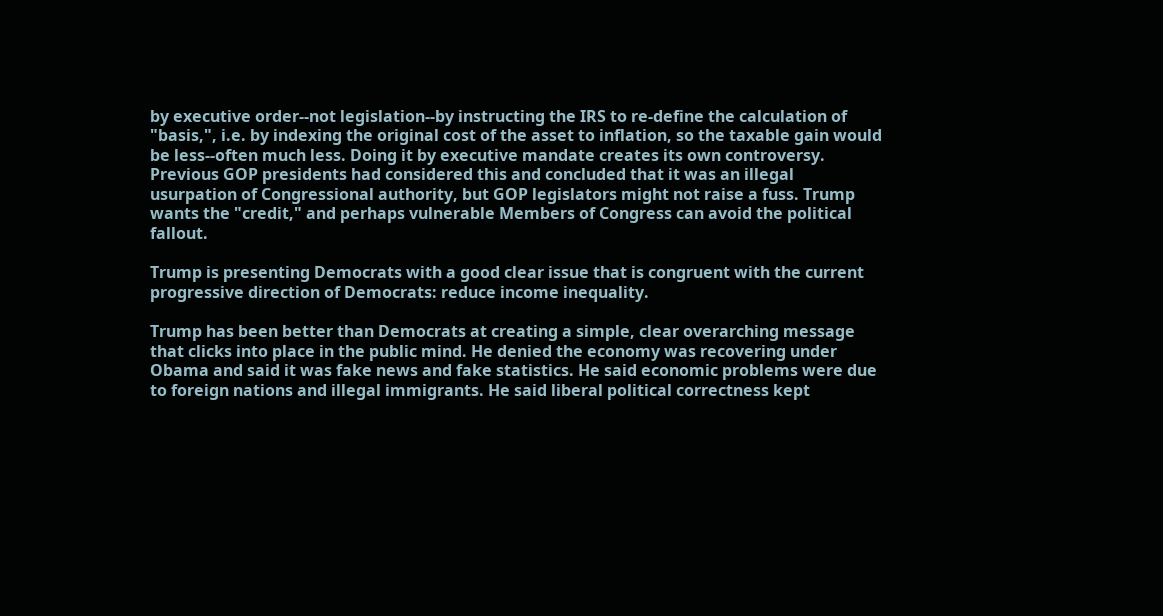by executive order--not legislation--by instructing the IRS to re-define the calculation of "basis,", i.e. by indexing the original cost of the asset to inflation, so the taxable gain would be less--often much less. Doing it by executive mandate creates its own controversy. Previous GOP presidents had considered this and concluded that it was an illegal usurpation of Congressional authority, but GOP legislators might not raise a fuss. Trump wants the "credit," and perhaps vulnerable Members of Congress can avoid the political fallout.

Trump is presenting Democrats with a good clear issue that is congruent with the current progressive direction of Democrats: reduce income inequality.

Trump has been better than Democrats at creating a simple, clear overarching message that clicks into place in the public mind. He denied the economy was recovering under Obama and said it was fake news and fake statistics. He said economic problems were due to foreign nations and illegal immigrants. He said liberal political correctness kept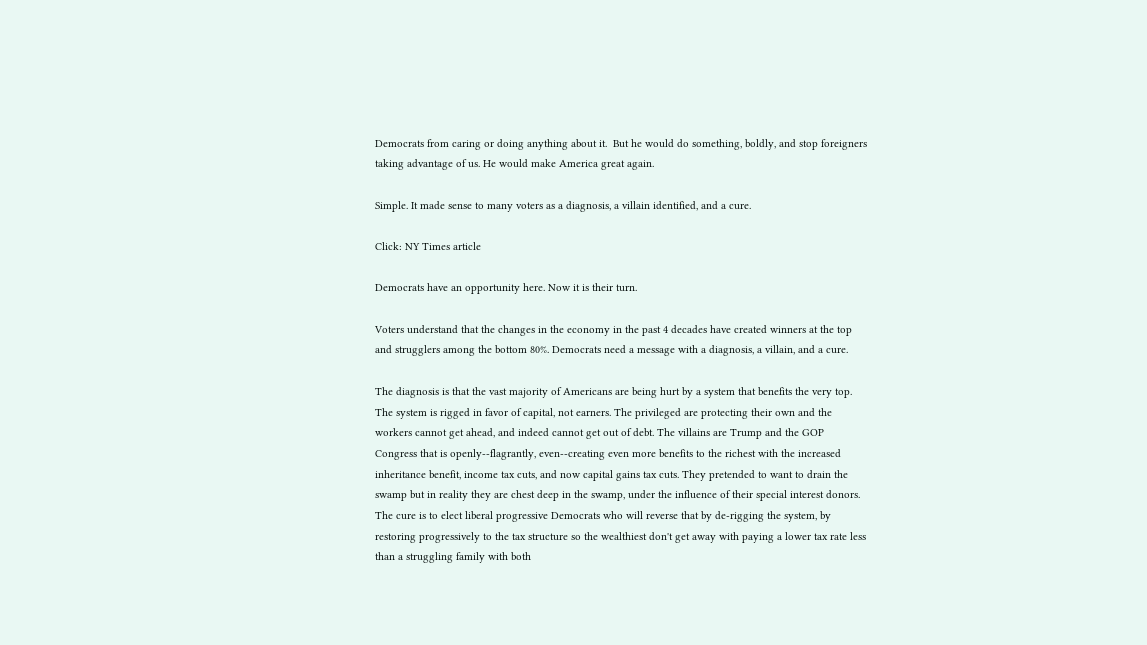Democrats from caring or doing anything about it.  But he would do something, boldly, and stop foreigners taking advantage of us. He would make America great again.

Simple. It made sense to many voters as a diagnosis, a villain identified, and a cure.

Click: NY Times article

Democrats have an opportunity here. Now it is their turn.

Voters understand that the changes in the economy in the past 4 decades have created winners at the top and strugglers among the bottom 80%. Democrats need a message with a diagnosis, a villain, and a cure.

The diagnosis is that the vast majority of Americans are being hurt by a system that benefits the very top. The system is rigged in favor of capital, not earners. The privileged are protecting their own and the workers cannot get ahead, and indeed cannot get out of debt. The villains are Trump and the GOP Congress that is openly--flagrantly, even--creating even more benefits to the richest with the increased inheritance benefit, income tax cuts, and now capital gains tax cuts. They pretended to want to drain the swamp but in reality they are chest deep in the swamp, under the influence of their special interest donors. The cure is to elect liberal progressive Democrats who will reverse that by de-rigging the system, by restoring progressively to the tax structure so the wealthiest don't get away with paying a lower tax rate less than a struggling family with both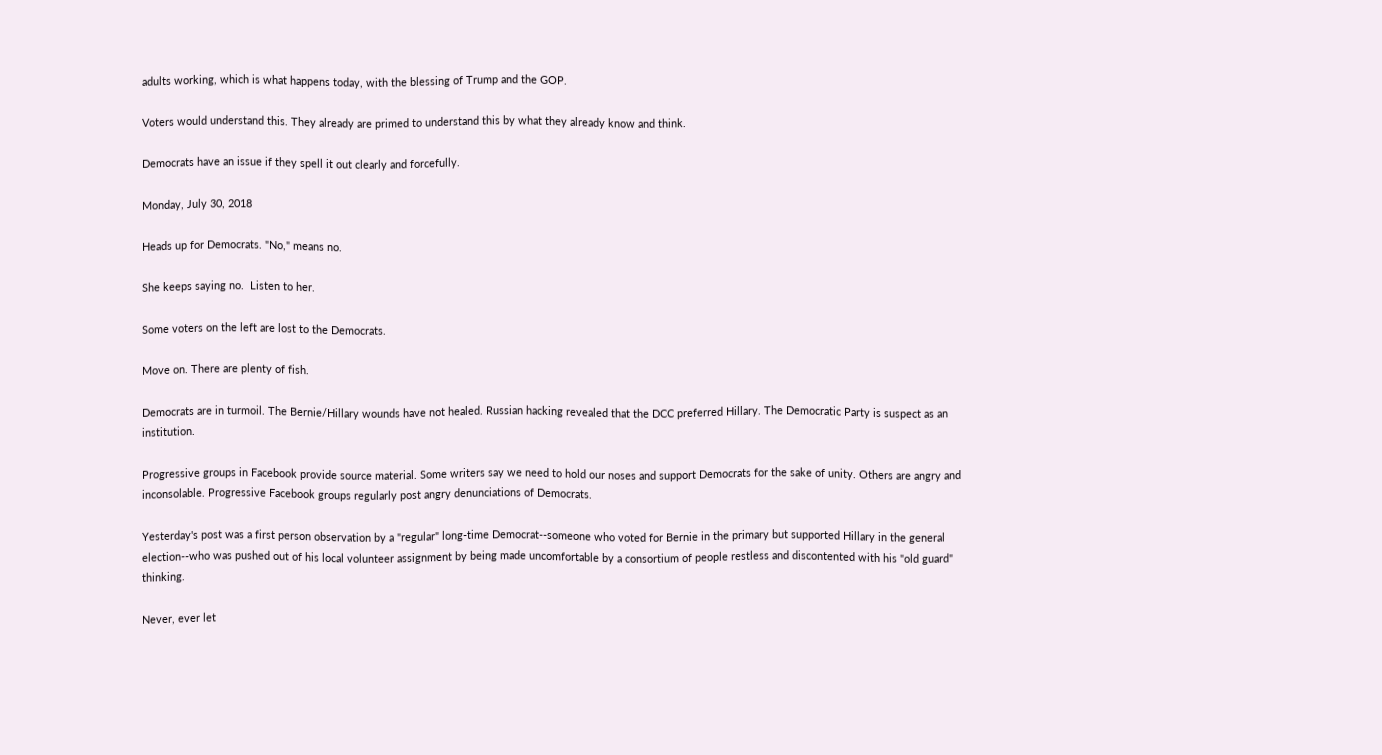adults working, which is what happens today, with the blessing of Trump and the GOP.

Voters would understand this. They already are primed to understand this by what they already know and think.

Democrats have an issue if they spell it out clearly and forcefully.

Monday, July 30, 2018

Heads up for Democrats. "No," means no.

She keeps saying no.  Listen to her.

Some voters on the left are lost to the Democrats.

Move on. There are plenty of fish.

Democrats are in turmoil. The Bernie/Hillary wounds have not healed. Russian hacking revealed that the DCC preferred Hillary. The Democratic Party is suspect as an institution.

Progressive groups in Facebook provide source material. Some writers say we need to hold our noses and support Democrats for the sake of unity. Others are angry and inconsolable. Progressive Facebook groups regularly post angry denunciations of Democrats.

Yesterday's post was a first person observation by a "regular" long-time Democrat--someone who voted for Bernie in the primary but supported Hillary in the general election--who was pushed out of his local volunteer assignment by being made uncomfortable by a consortium of people restless and discontented with his "old guard" thinking.

Never, ever let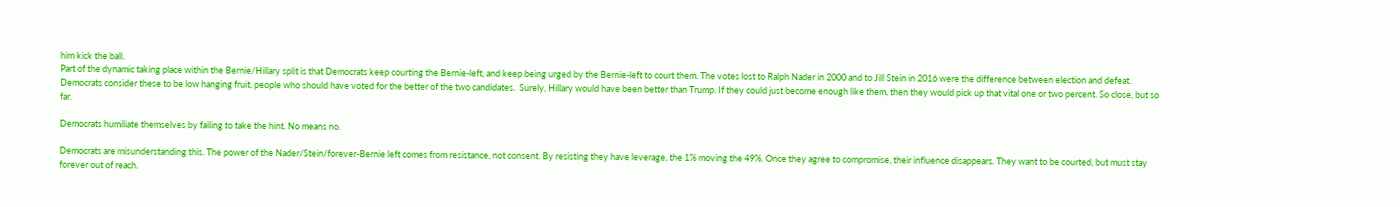him kick the ball.
Part of the dynamic taking place within the Bernie/Hillary split is that Democrats keep courting the Bernie-left, and keep being urged by the Bernie-left to court them. The votes lost to Ralph Nader in 2000 and to Jill Stein in 2016 were the difference between election and defeat. Democrats consider these to be low hanging fruit, people who should have voted for the better of the two candidates.  Surely, Hillary would have been better than Trump. If they could just become enough like them, then they would pick up that vital one or two percent. So close, but so far.

Democrats humiliate themselves by failing to take the hint. No means no.

Democrats are misunderstanding this. The power of the Nader/Stein/forever-Bernie left comes from resistance, not consent. By resisting they have leverage, the 1% moving the 49%. Once they agree to compromise, their influence disappears. They want to be courted, but must stay forever out of reach.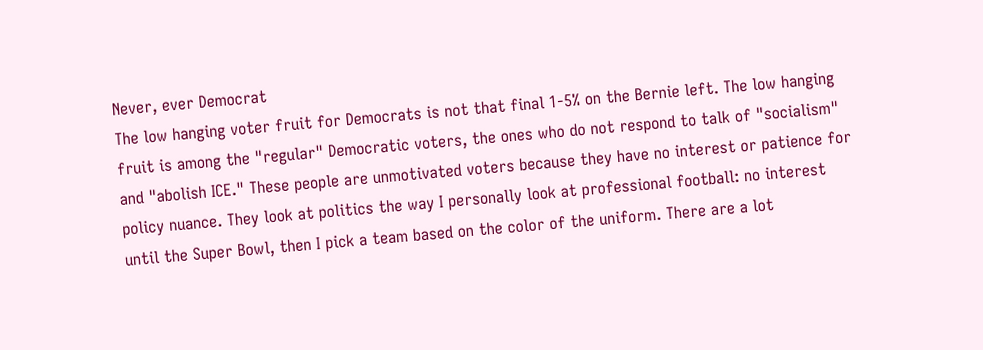Never, ever Democrat
The low hanging voter fruit for Democrats is not that final 1-5% on the Bernie left. The low hanging fruit is among the "regular" Democratic voters, the ones who do not respond to talk of "socialism" and "abolish ICE." These people are unmotivated voters because they have no interest or patience for policy nuance. They look at politics the way I personally look at professional football: no interest until the Super Bowl, then I pick a team based on the color of the uniform. There are a lot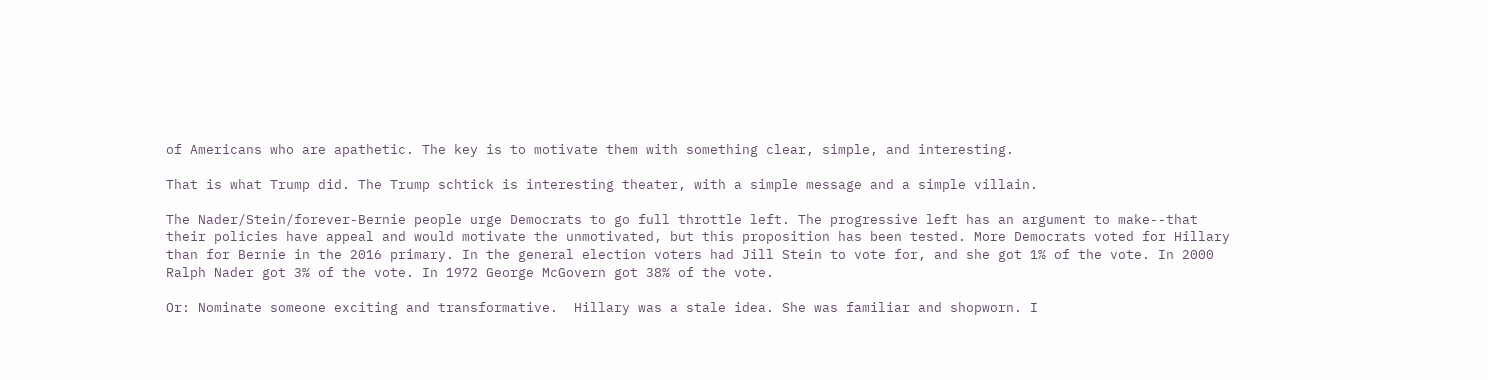of Americans who are apathetic. The key is to motivate them with something clear, simple, and interesting.

That is what Trump did. The Trump schtick is interesting theater, with a simple message and a simple villain.

The Nader/Stein/forever-Bernie people urge Democrats to go full throttle left. The progressive left has an argument to make--that their policies have appeal and would motivate the unmotivated, but this proposition has been tested. More Democrats voted for Hillary than for Bernie in the 2016 primary. In the general election voters had Jill Stein to vote for, and she got 1% of the vote. In 2000 Ralph Nader got 3% of the vote. In 1972 George McGovern got 38% of the vote.

Or: Nominate someone exciting and transformative.  Hillary was a stale idea. She was familiar and shopworn. I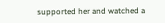supported her and watched a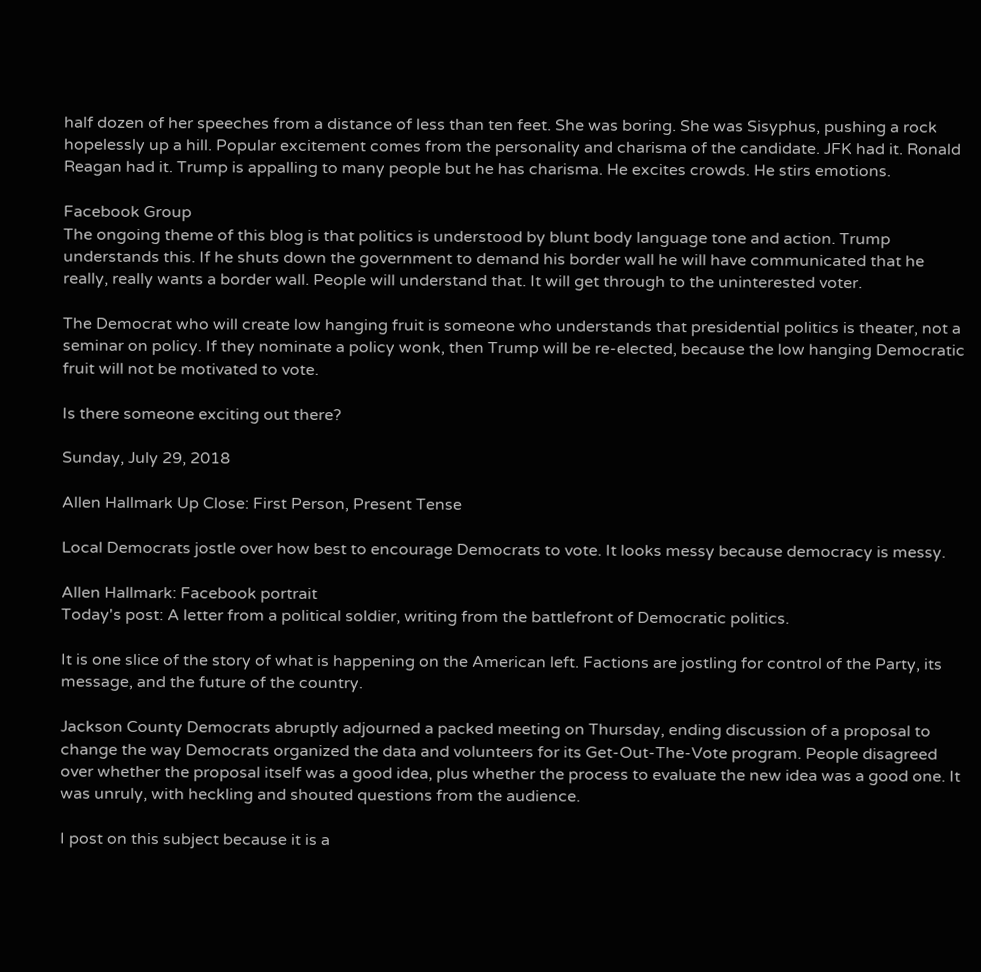half dozen of her speeches from a distance of less than ten feet. She was boring. She was Sisyphus, pushing a rock hopelessly up a hill. Popular excitement comes from the personality and charisma of the candidate. JFK had it. Ronald Reagan had it. Trump is appalling to many people but he has charisma. He excites crowds. He stirs emotions.

Facebook Group
The ongoing theme of this blog is that politics is understood by blunt body language tone and action. Trump understands this. If he shuts down the government to demand his border wall he will have communicated that he really, really wants a border wall. People will understand that. It will get through to the uninterested voter.

The Democrat who will create low hanging fruit is someone who understands that presidential politics is theater, not a seminar on policy. If they nominate a policy wonk, then Trump will be re-elected, because the low hanging Democratic fruit will not be motivated to vote.

Is there someone exciting out there?

Sunday, July 29, 2018

Allen Hallmark Up Close: First Person, Present Tense

Local Democrats jostle over how best to encourage Democrats to vote. It looks messy because democracy is messy.

Allen Hallmark: Facebook portrait
Today's post: A letter from a political soldier, writing from the battlefront of Democratic politics.

It is one slice of the story of what is happening on the American left. Factions are jostling for control of the Party, its message, and the future of the country.

Jackson County Democrats abruptly adjourned a packed meeting on Thursday, ending discussion of a proposal to change the way Democrats organized the data and volunteers for its Get-Out-The-Vote program. People disagreed over whether the proposal itself was a good idea, plus whether the process to evaluate the new idea was a good one. It was unruly, with heckling and shouted questions from the audience.

I post on this subject because it is a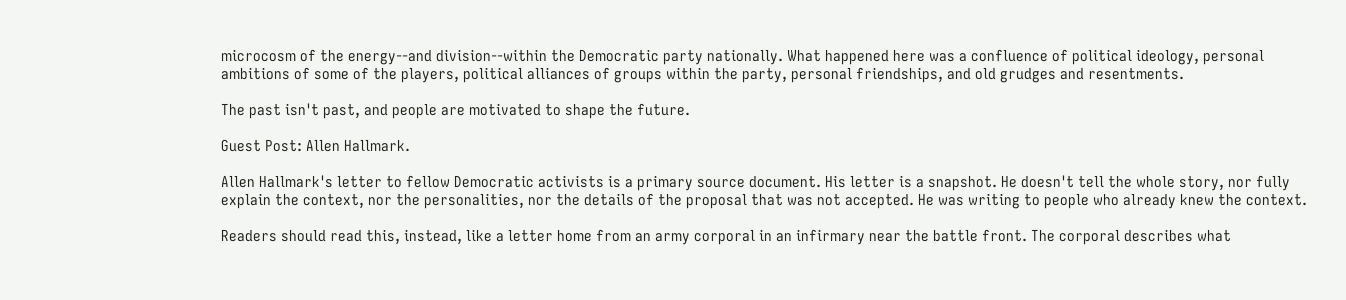microcosm of the energy--and division--within the Democratic party nationally. What happened here was a confluence of political ideology, personal ambitions of some of the players, political alliances of groups within the party, personal friendships, and old grudges and resentments.

The past isn't past, and people are motivated to shape the future.

Guest Post: Allen Hallmark.

Allen Hallmark's letter to fellow Democratic activists is a primary source document. His letter is a snapshot. He doesn't tell the whole story, nor fully explain the context, nor the personalities, nor the details of the proposal that was not accepted. He was writing to people who already knew the context.

Readers should read this, instead, like a letter home from an army corporal in an infirmary near the battle front. The corporal describes what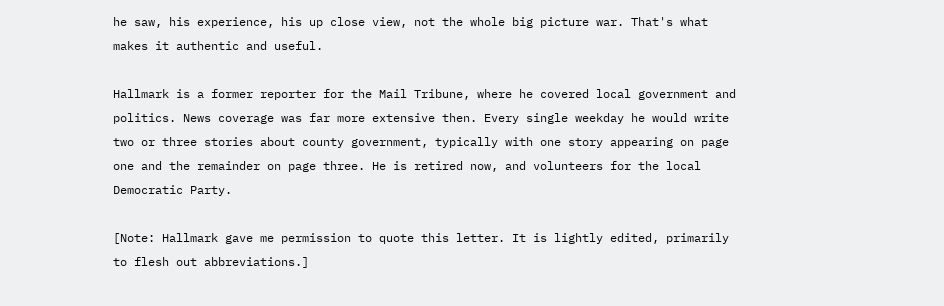he saw, his experience, his up close view, not the whole big picture war. That's what makes it authentic and useful.

Hallmark is a former reporter for the Mail Tribune, where he covered local government and politics. News coverage was far more extensive then. Every single weekday he would write two or three stories about county government, typically with one story appearing on page one and the remainder on page three. He is retired now, and volunteers for the local Democratic Party.

[Note: Hallmark gave me permission to quote this letter. It is lightly edited, primarily to flesh out abbreviations.]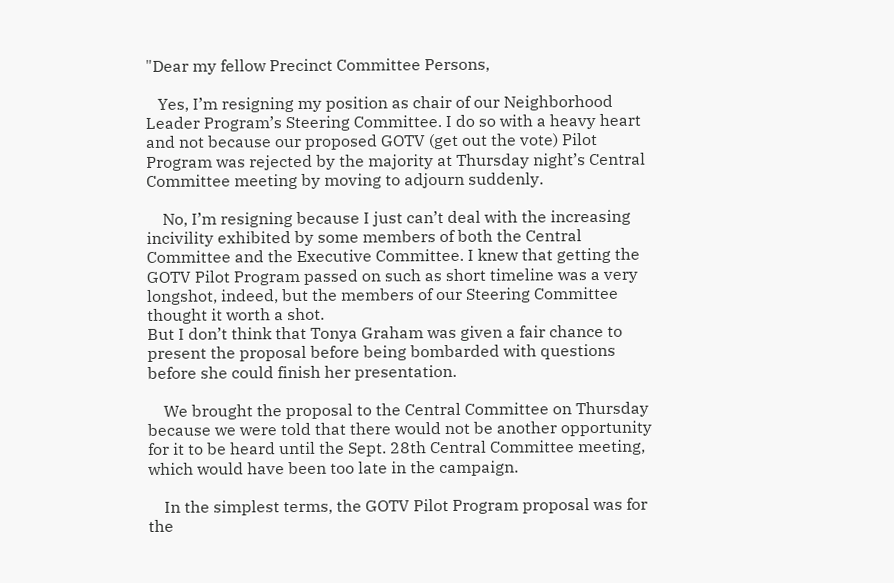"Dear my fellow Precinct Committee Persons,

   Yes, I’m resigning my position as chair of our Neighborhood Leader Program’s Steering Committee. I do so with a heavy heart and not because our proposed GOTV (get out the vote) Pilot Program was rejected by the majority at Thursday night’s Central Committee meeting by moving to adjourn suddenly.

    No, I’m resigning because I just can’t deal with the increasing incivility exhibited by some members of both the Central Committee and the Executive Committee. I knew that getting the GOTV Pilot Program passed on such as short timeline was a very longshot, indeed, but the members of our Steering Committee thought it worth a shot.
But I don’t think that Tonya Graham was given a fair chance to present the proposal before being bombarded with questions before she could finish her presentation.

    We brought the proposal to the Central Committee on Thursday because we were told that there would not be another opportunity for it to be heard until the Sept. 28th Central Committee meeting, which would have been too late in the campaign.

    In the simplest terms, the GOTV Pilot Program proposal was for the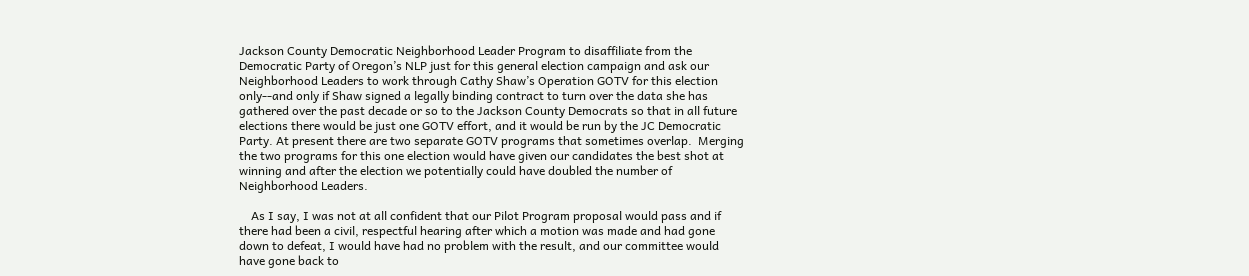Jackson County Democratic Neighborhood Leader Program to disaffiliate from the Democratic Party of Oregon’s NLP just for this general election campaign and ask our Neighborhood Leaders to work through Cathy Shaw’s Operation GOTV for this election only--and only if Shaw signed a legally binding contract to turn over the data she has gathered over the past decade or so to the Jackson County Democrats so that in all future elections there would be just one GOTV effort, and it would be run by the JC Democratic Party. At present there are two separate GOTV programs that sometimes overlap.  Merging the two programs for this one election would have given our candidates the best shot at winning and after the election we potentially could have doubled the number of Neighborhood Leaders.

    As I say, I was not at all confident that our Pilot Program proposal would pass and if there had been a civil, respectful hearing after which a motion was made and had gone down to defeat, I would have had no problem with the result, and our committee would have gone back to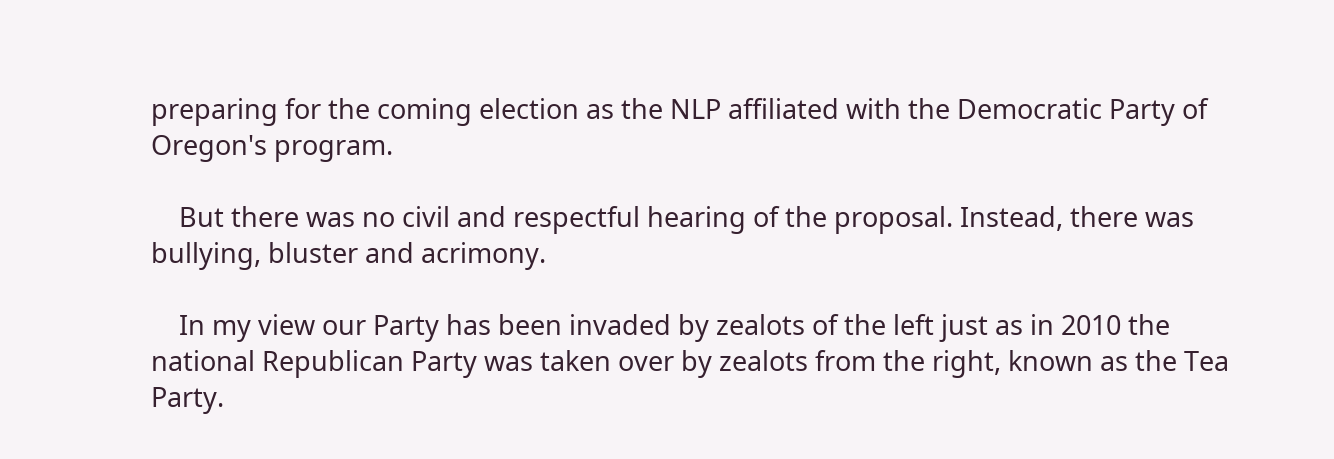preparing for the coming election as the NLP affiliated with the Democratic Party of Oregon's program.

    But there was no civil and respectful hearing of the proposal. Instead, there was bullying, bluster and acrimony.

    In my view our Party has been invaded by zealots of the left just as in 2010 the national Republican Party was taken over by zealots from the right, known as the Tea Party.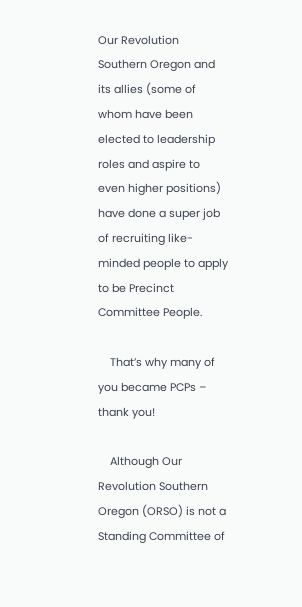Our Revolution Southern Oregon and its allies (some of whom have been elected to leadership roles and aspire to even higher positions) have done a super job of recruiting like-minded people to apply to be Precinct Committee People.

    That’s why many of you became PCPs – thank you!

    Although Our Revolution Southern Oregon (ORSO) is not a Standing Committee of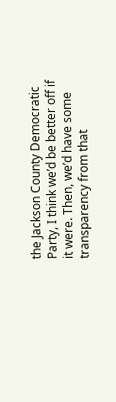the Jackson County Democratic Party, I think we’d be better off if it were. Then, we’d have some transparency from that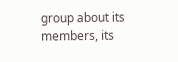group about its members, its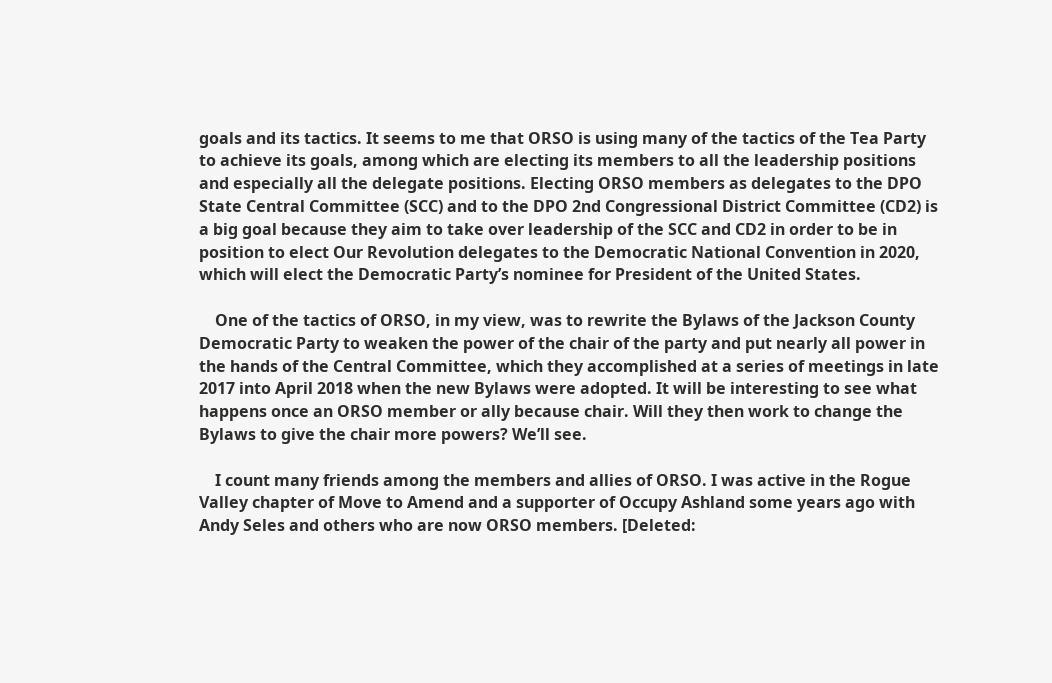goals and its tactics. It seems to me that ORSO is using many of the tactics of the Tea Party to achieve its goals, among which are electing its members to all the leadership positions and especially all the delegate positions. Electing ORSO members as delegates to the DPO State Central Committee (SCC) and to the DPO 2nd Congressional District Committee (CD2) is a big goal because they aim to take over leadership of the SCC and CD2 in order to be in position to elect Our Revolution delegates to the Democratic National Convention in 2020, which will elect the Democratic Party’s nominee for President of the United States.

    One of the tactics of ORSO, in my view, was to rewrite the Bylaws of the Jackson County Democratic Party to weaken the power of the chair of the party and put nearly all power in the hands of the Central Committee, which they accomplished at a series of meetings in late 2017 into April 2018 when the new Bylaws were adopted. It will be interesting to see what happens once an ORSO member or ally because chair. Will they then work to change the Bylaws to give the chair more powers? We’ll see.

    I count many friends among the members and allies of ORSO. I was active in the Rogue Valley chapter of Move to Amend and a supporter of Occupy Ashland some years ago with Andy Seles and others who are now ORSO members. [Deleted: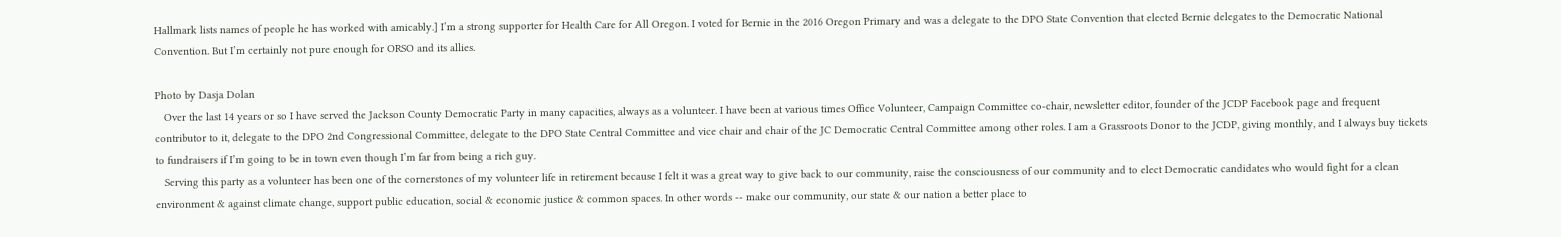Hallmark lists names of people he has worked with amicably.] I’m a strong supporter for Health Care for All Oregon. I voted for Bernie in the 2016 Oregon Primary and was a delegate to the DPO State Convention that elected Bernie delegates to the Democratic National Convention. But I’m certainly not pure enough for ORSO and its allies.

Photo by Dasja Dolan
   Over the last 14 years or so I have served the Jackson County Democratic Party in many capacities, always as a volunteer. I have been at various times Office Volunteer, Campaign Committee co-chair, newsletter editor, founder of the JCDP Facebook page and frequent contributor to it, delegate to the DPO 2nd Congressional Committee, delegate to the DPO State Central Committee and vice chair and chair of the JC Democratic Central Committee among other roles. I am a Grassroots Donor to the JCDP, giving monthly, and I always buy tickets to fundraisers if I’m going to be in town even though I’m far from being a rich guy.
   Serving this party as a volunteer has been one of the cornerstones of my volunteer life in retirement because I felt it was a great way to give back to our community, raise the consciousness of our community and to elect Democratic candidates who would fight for a clean environment & against climate change, support public education, social & economic justice & common spaces. In other words -- make our community, our state & our nation a better place to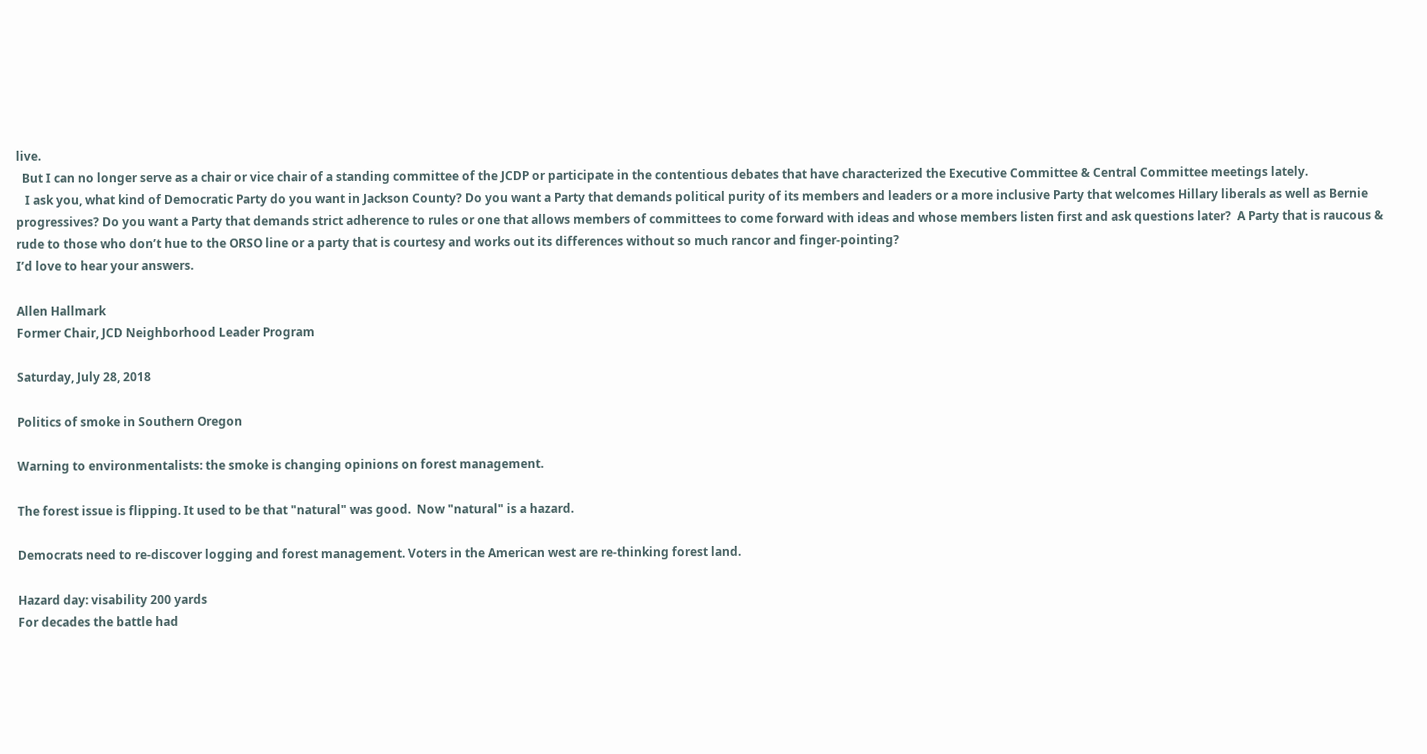live.
  But I can no longer serve as a chair or vice chair of a standing committee of the JCDP or participate in the contentious debates that have characterized the Executive Committee & Central Committee meetings lately.
   I ask you, what kind of Democratic Party do you want in Jackson County? Do you want a Party that demands political purity of its members and leaders or a more inclusive Party that welcomes Hillary liberals as well as Bernie progressives? Do you want a Party that demands strict adherence to rules or one that allows members of committees to come forward with ideas and whose members listen first and ask questions later?  A Party that is raucous & rude to those who don’t hue to the ORSO line or a party that is courtesy and works out its differences without so much rancor and finger-pointing?
I’d love to hear your answers.

Allen Hallmark
Former Chair, JCD Neighborhood Leader Program

Saturday, July 28, 2018

Politics of smoke in Southern Oregon

Warning to environmentalists: the smoke is changing opinions on forest management.

The forest issue is flipping. It used to be that "natural" was good.  Now "natural" is a hazard.

Democrats need to re-discover logging and forest management. Voters in the American west are re-thinking forest land.

Hazard day: visability 200 yards
For decades the battle had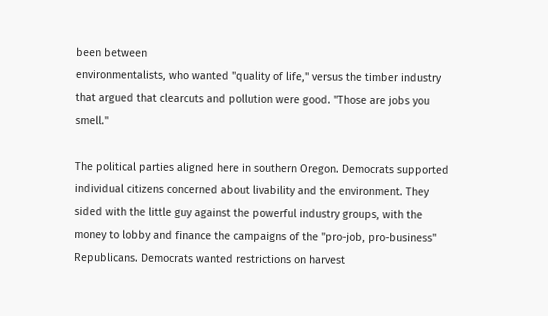been between
environmentalists, who wanted "quality of life," versus the timber industry that argued that clearcuts and pollution were good. "Those are jobs you smell."

The political parties aligned here in southern Oregon. Democrats supported individual citizens concerned about livability and the environment. They sided with the little guy against the powerful industry groups, with the money to lobby and finance the campaigns of the "pro-job, pro-business" Republicans. Democrats wanted restrictions on harvest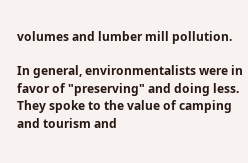volumes and lumber mill pollution.

In general, environmentalists were in favor of "preserving" and doing less. They spoke to the value of camping and tourism and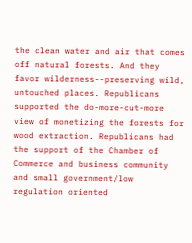the clean water and air that comes off natural forests. And they favor wilderness--preserving wild, untouched places. Republicans supported the do-more-cut-more view of monetizing the forests for wood extraction. Republicans had the support of the Chamber of Commerce and business community and small government/low regulation oriented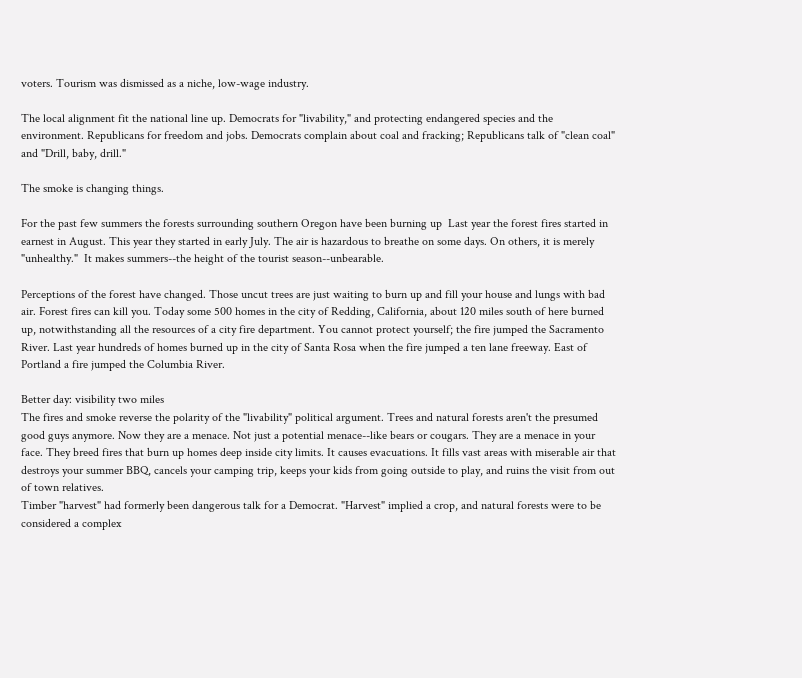voters. Tourism was dismissed as a niche, low-wage industry.

The local alignment fit the national line up. Democrats for "livability," and protecting endangered species and the environment. Republicans for freedom and jobs. Democrats complain about coal and fracking; Republicans talk of "clean coal" and "Drill, baby, drill."

The smoke is changing things.

For the past few summers the forests surrounding southern Oregon have been burning up  Last year the forest fires started in earnest in August. This year they started in early July. The air is hazardous to breathe on some days. On others, it is merely "unhealthy."  It makes summers--the height of the tourist season--unbearable.

Perceptions of the forest have changed. Those uncut trees are just waiting to burn up and fill your house and lungs with bad air. Forest fires can kill you. Today some 500 homes in the city of Redding, California, about 120 miles south of here burned up, notwithstanding all the resources of a city fire department. You cannot protect yourself; the fire jumped the Sacramento River. Last year hundreds of homes burned up in the city of Santa Rosa when the fire jumped a ten lane freeway. East of Portland a fire jumped the Columbia River.

Better day: visibility two miles
The fires and smoke reverse the polarity of the "livability" political argument. Trees and natural forests aren't the presumed good guys anymore. Now they are a menace. Not just a potential menace--like bears or cougars. They are a menace in your face. They breed fires that burn up homes deep inside city limits. It causes evacuations. It fills vast areas with miserable air that destroys your summer BBQ, cancels your camping trip, keeps your kids from going outside to play, and ruins the visit from out of town relatives.
Timber "harvest" had formerly been dangerous talk for a Democrat. "Harvest" implied a crop, and natural forests were to be considered a complex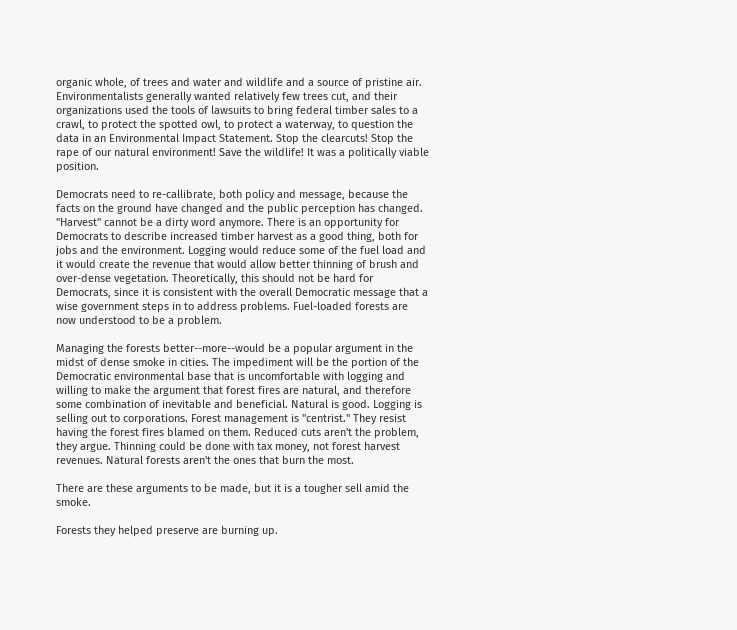organic whole, of trees and water and wildlife and a source of pristine air. Environmentalists generally wanted relatively few trees cut, and their organizations used the tools of lawsuits to bring federal timber sales to a crawl, to protect the spotted owl, to protect a waterway, to question the data in an Environmental Impact Statement. Stop the clearcuts! Stop the rape of our natural environment! Save the wildlife! It was a politically viable position.

Democrats need to re-callibrate, both policy and message, because the facts on the ground have changed and the public perception has changed. "Harvest" cannot be a dirty word anymore. There is an opportunity for Democrats to describe increased timber harvest as a good thing, both for jobs and the environment. Logging would reduce some of the fuel load and it would create the revenue that would allow better thinning of brush and over-dense vegetation. Theoretically, this should not be hard for Democrats, since it is consistent with the overall Democratic message that a wise government steps in to address problems. Fuel-loaded forests are now understood to be a problem.

Managing the forests better--more--would be a popular argument in the midst of dense smoke in cities. The impediment will be the portion of the Democratic environmental base that is uncomfortable with logging and willing to make the argument that forest fires are natural, and therefore some combination of inevitable and beneficial. Natural is good. Logging is selling out to corporations. Forest management is "centrist." They resist having the forest fires blamed on them. Reduced cuts aren't the problem, they argue. Thinning could be done with tax money, not forest harvest revenues. Natural forests aren't the ones that burn the most.

There are these arguments to be made, but it is a tougher sell amid the smoke.

Forests they helped preserve are burning up.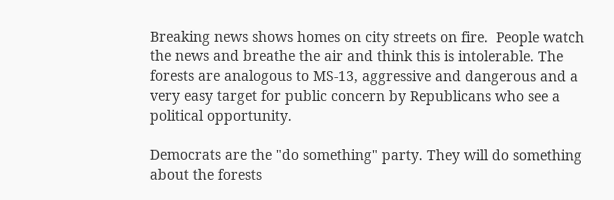Breaking news shows homes on city streets on fire.  People watch the news and breathe the air and think this is intolerable. The forests are analogous to MS-13, aggressive and dangerous and a very easy target for public concern by Republicans who see a political opportunity.

Democrats are the "do something" party. They will do something about the forests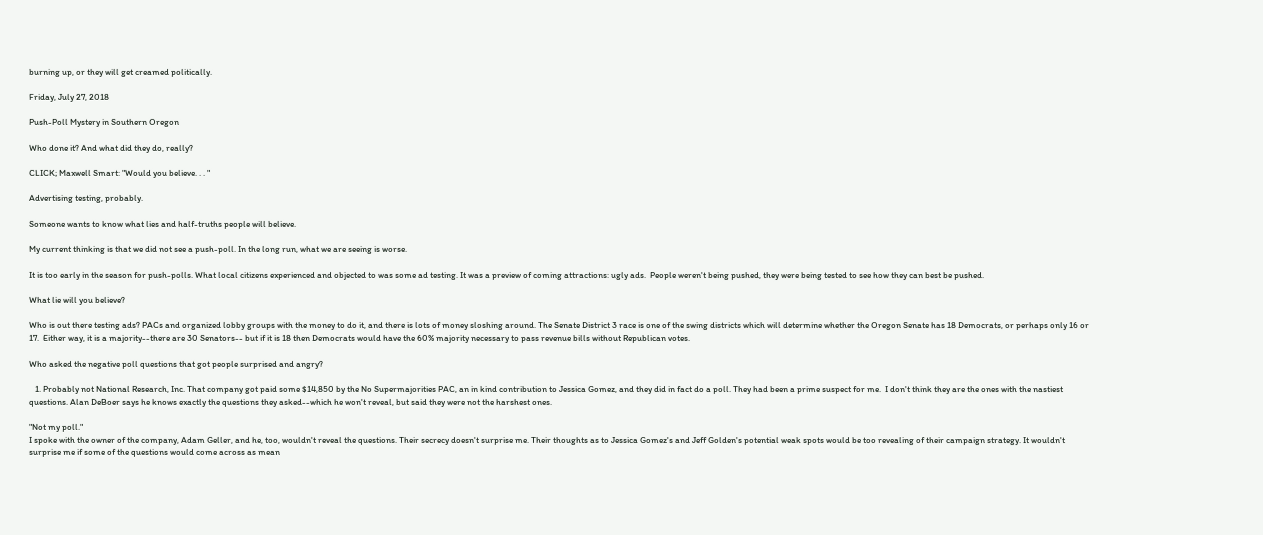burning up, or they will get creamed politically.

Friday, July 27, 2018

Push-Poll Mystery in Southern Oregon

Who done it? And what did they do, really?

CLICK; Maxwell Smart: "Would you believe. . . "

Advertising testing, probably.

Someone wants to know what lies and half-truths people will believe.

My current thinking is that we did not see a push-poll. In the long run, what we are seeing is worse.

It is too early in the season for push-polls. What local citizens experienced and objected to was some ad testing. It was a preview of coming attractions: ugly ads.  People weren't being pushed, they were being tested to see how they can best be pushed.

What lie will you believe?

Who is out there testing ads? PACs and organized lobby groups with the money to do it, and there is lots of money sloshing around. The Senate District 3 race is one of the swing districts which will determine whether the Oregon Senate has 18 Democrats, or perhaps only 16 or 17.  Either way, it is a majority--there are 30 Senators-- but if it is 18 then Democrats would have the 60% majority necessary to pass revenue bills without Republican votes.

Who asked the negative poll questions that got people surprised and angry?

   1. Probably not National Research, Inc. That company got paid some $14,850 by the No Supermajorities PAC, an in kind contribution to Jessica Gomez, and they did in fact do a poll. They had been a prime suspect for me.  I don't think they are the ones with the nastiest questions. Alan DeBoer says he knows exactly the questions they asked--which he won't reveal, but said they were not the harshest ones.

"Not my poll."
I spoke with the owner of the company, Adam Geller, and he, too, wouldn't reveal the questions. Their secrecy doesn't surprise me. Their thoughts as to Jessica Gomez's and Jeff Golden's potential weak spots would be too revealing of their campaign strategy. It wouldn't surprise me if some of the questions would come across as mean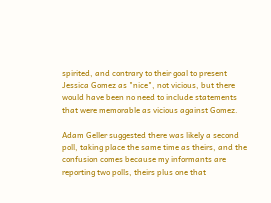spirited, and contrary to their goal to present Jessica Gomez as "nice", not vicious, but there would have been no need to include statements that were memorable as vicious against Gomez.

Adam Geller suggested there was likely a second poll, taking place the same time as theirs, and the confusion comes because my informants are reporting two polls, theirs plus one that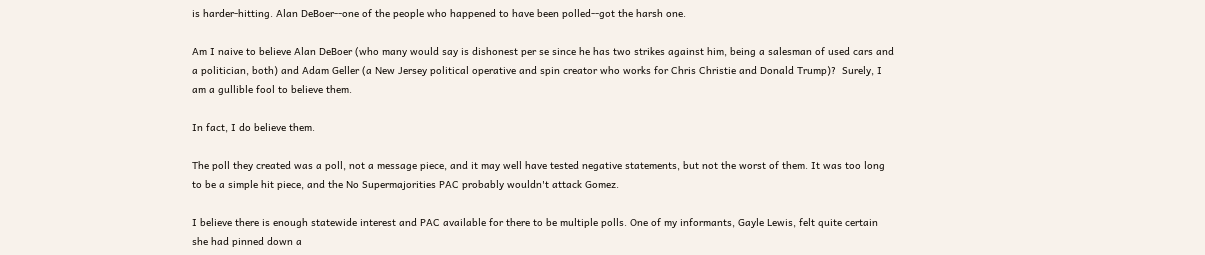is harder-hitting. Alan DeBoer--one of the people who happened to have been polled--got the harsh one.

Am I naive to believe Alan DeBoer (who many would say is dishonest per se since he has two strikes against him, being a salesman of used cars and a politician, both) and Adam Geller (a New Jersey political operative and spin creator who works for Chris Christie and Donald Trump)?  Surely, I am a gullible fool to believe them.

In fact, I do believe them.

The poll they created was a poll, not a message piece, and it may well have tested negative statements, but not the worst of them. It was too long to be a simple hit piece, and the No Supermajorities PAC probably wouldn't attack Gomez.

I believe there is enough statewide interest and PAC available for there to be multiple polls. One of my informants, Gayle Lewis, felt quite certain she had pinned down a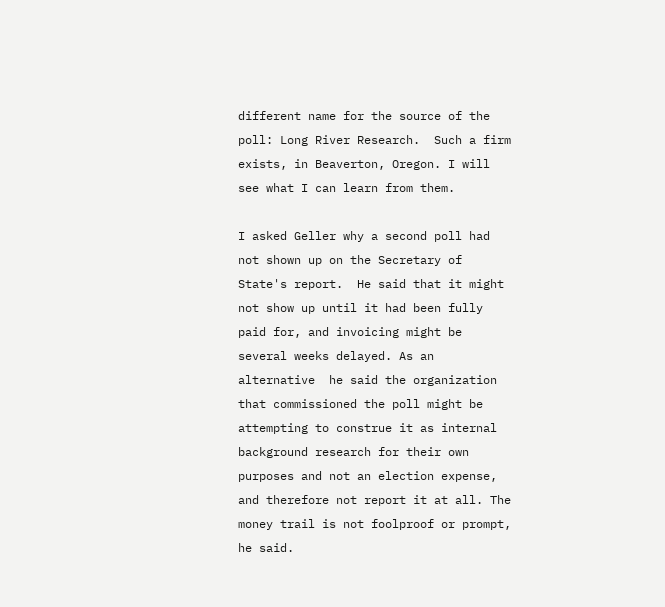different name for the source of the poll: Long River Research.  Such a firm exists, in Beaverton, Oregon. I will see what I can learn from them.

I asked Geller why a second poll had not shown up on the Secretary of State's report.  He said that it might not show up until it had been fully paid for, and invoicing might be several weeks delayed. As an alternative  he said the organization that commissioned the poll might be attempting to construe it as internal background research for their own purposes and not an election expense, and therefore not report it at all. The money trail is not foolproof or prompt, he said.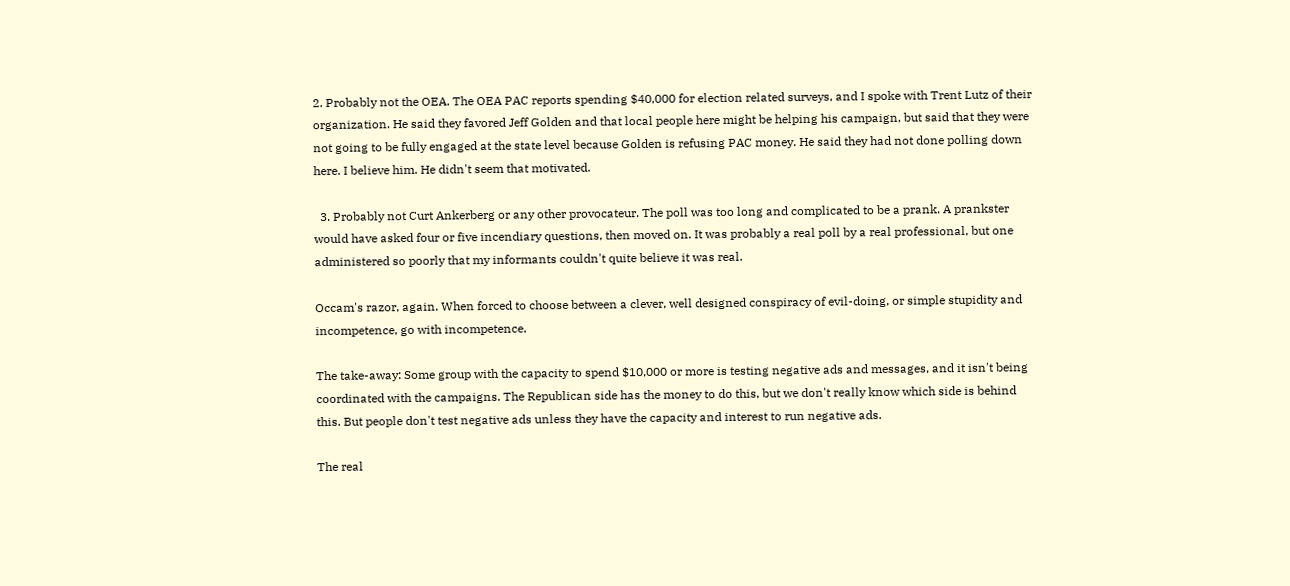2. Probably not the OEA. The OEA PAC reports spending $40,000 for election related surveys, and I spoke with Trent Lutz of their organization. He said they favored Jeff Golden and that local people here might be helping his campaign, but said that they were not going to be fully engaged at the state level because Golden is refusing PAC money. He said they had not done polling down here. I believe him. He didn't seem that motivated.

  3. Probably not Curt Ankerberg or any other provocateur. The poll was too long and complicated to be a prank. A prankster would have asked four or five incendiary questions, then moved on. It was probably a real poll by a real professional, but one administered so poorly that my informants couldn't quite believe it was real.

Occam's razor, again. When forced to choose between a clever, well designed conspiracy of evil-doing, or simple stupidity and incompetence, go with incompetence.

The take-away: Some group with the capacity to spend $10,000 or more is testing negative ads and messages, and it isn't being coordinated with the campaigns. The Republican side has the money to do this, but we don't really know which side is behind this. But people don't test negative ads unless they have the capacity and interest to run negative ads.

The real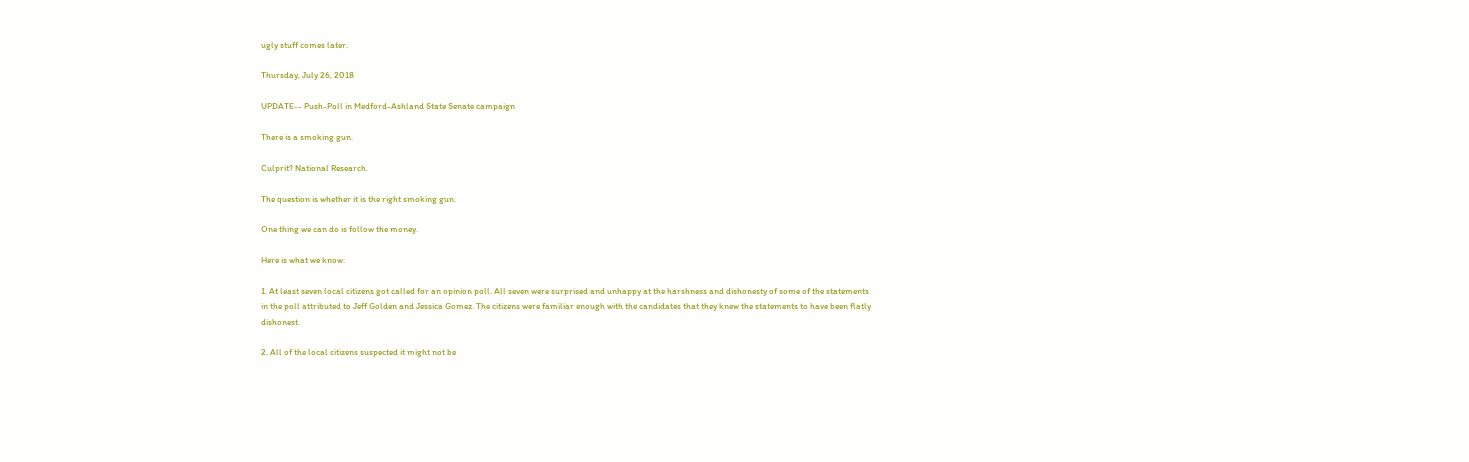ugly stuff comes later.

Thursday, July 26, 2018

UPDATE-- Push-Poll in Medford-Ashland State Senate campaign

There is a smoking gun.

Culprit? National Research.

The question is whether it is the right smoking gun.

One thing we can do is follow the money.

Here is what we know:

1. At least seven local citizens got called for an opinion poll. All seven were surprised and unhappy at the harshness and dishonesty of some of the statements in the poll attributed to Jeff Golden and Jessica Gomez. The citizens were familiar enough with the candidates that they knew the statements to have been flatly dishonest.

2. All of the local citizens suspected it might not be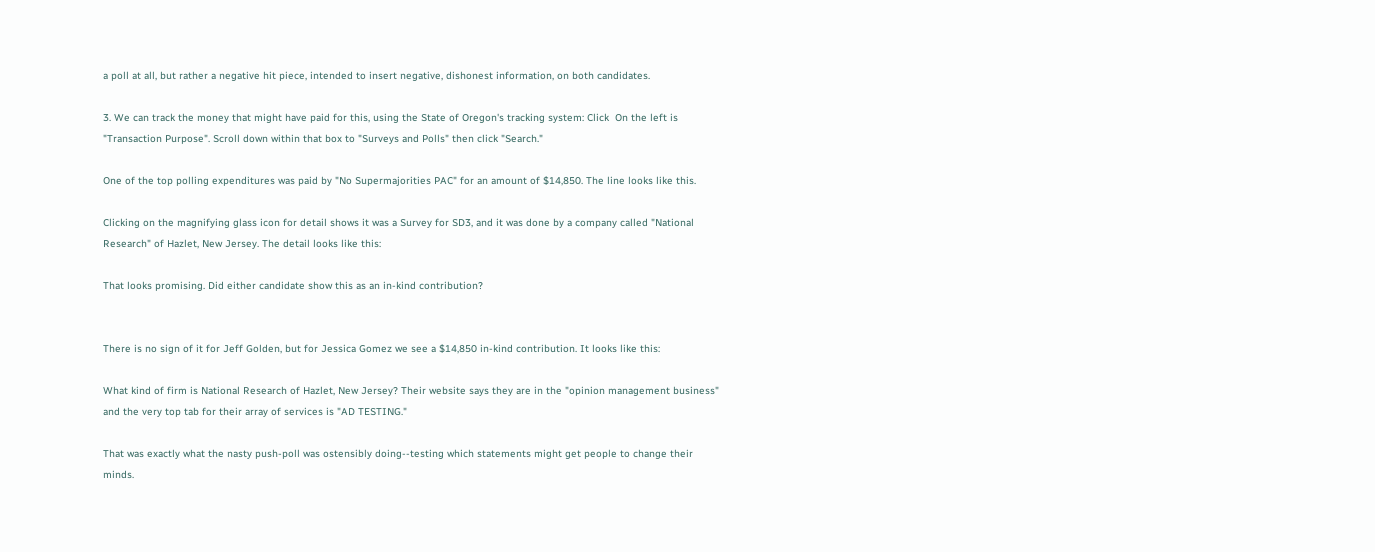a poll at all, but rather a negative hit piece, intended to insert negative, dishonest information, on both candidates.

3. We can track the money that might have paid for this, using the State of Oregon's tracking system: Click  On the left is "Transaction Purpose". Scroll down within that box to "Surveys and Polls" then click "Search."

One of the top polling expenditures was paid by "No Supermajorities PAC" for an amount of $14,850. The line looks like this.

Clicking on the magnifying glass icon for detail shows it was a Survey for SD3, and it was done by a company called "National Research" of Hazlet, New Jersey. The detail looks like this:

That looks promising. Did either candidate show this as an in-kind contribution?


There is no sign of it for Jeff Golden, but for Jessica Gomez we see a $14,850 in-kind contribution. It looks like this:

What kind of firm is National Research of Hazlet, New Jersey? Their website says they are in the "opinion management business" and the very top tab for their array of services is "AD TESTING."

That was exactly what the nasty push-poll was ostensibly doing--testing which statements might get people to change their minds.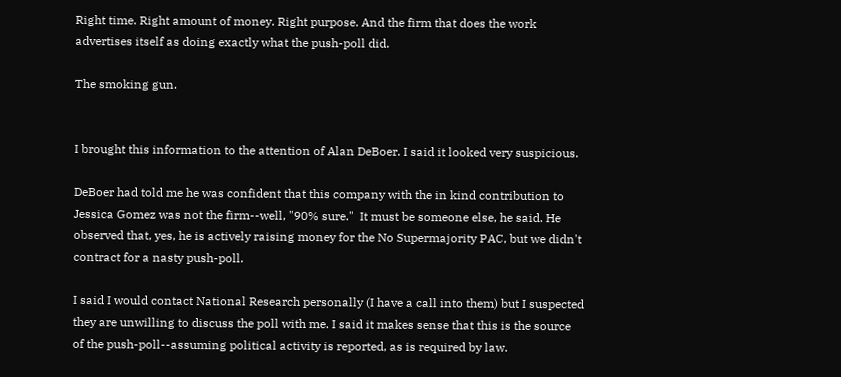Right time. Right amount of money. Right purpose. And the firm that does the work advertises itself as doing exactly what the push-poll did.

The smoking gun.


I brought this information to the attention of Alan DeBoer. I said it looked very suspicious.

DeBoer had told me he was confident that this company with the in kind contribution to Jessica Gomez was not the firm--well, "90% sure."  It must be someone else, he said. He observed that, yes, he is actively raising money for the No Supermajority PAC, but we didn't contract for a nasty push-poll.

I said I would contact National Research personally (I have a call into them) but I suspected they are unwilling to discuss the poll with me. I said it makes sense that this is the source of the push-poll--assuming political activity is reported, as is required by law.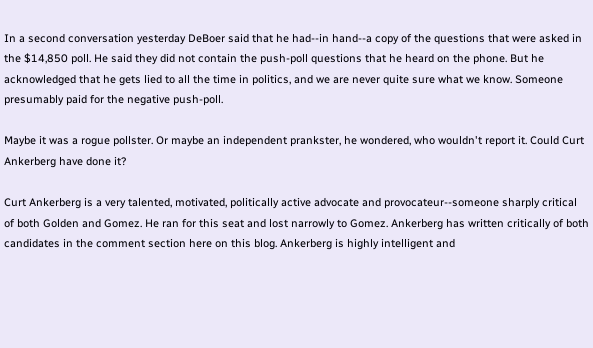In a second conversation yesterday DeBoer said that he had--in hand--a copy of the questions that were asked in the $14,850 poll. He said they did not contain the push-poll questions that he heard on the phone. But he acknowledged that he gets lied to all the time in politics, and we are never quite sure what we know. Someone presumably paid for the negative push-poll.

Maybe it was a rogue pollster. Or maybe an independent prankster, he wondered, who wouldn't report it. Could Curt Ankerberg have done it?

Curt Ankerberg is a very talented, motivated, politically active advocate and provocateur--someone sharply critical of both Golden and Gomez. He ran for this seat and lost narrowly to Gomez. Ankerberg has written critically of both candidates in the comment section here on this blog. Ankerberg is highly intelligent and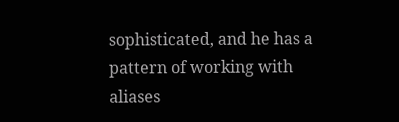sophisticated, and he has a pattern of working with aliases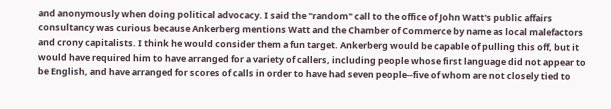and anonymously when doing political advocacy. I said the "random" call to the office of John Watt's public affairs consultancy was curious because Ankerberg mentions Watt and the Chamber of Commerce by name as local malefactors and crony capitalists. I think he would consider them a fun target. Ankerberg would be capable of pulling this off, but it would have required him to have arranged for a variety of callers, including people whose first language did not appear to be English, and have arranged for scores of calls in order to have had seven people--five of whom are not closely tied to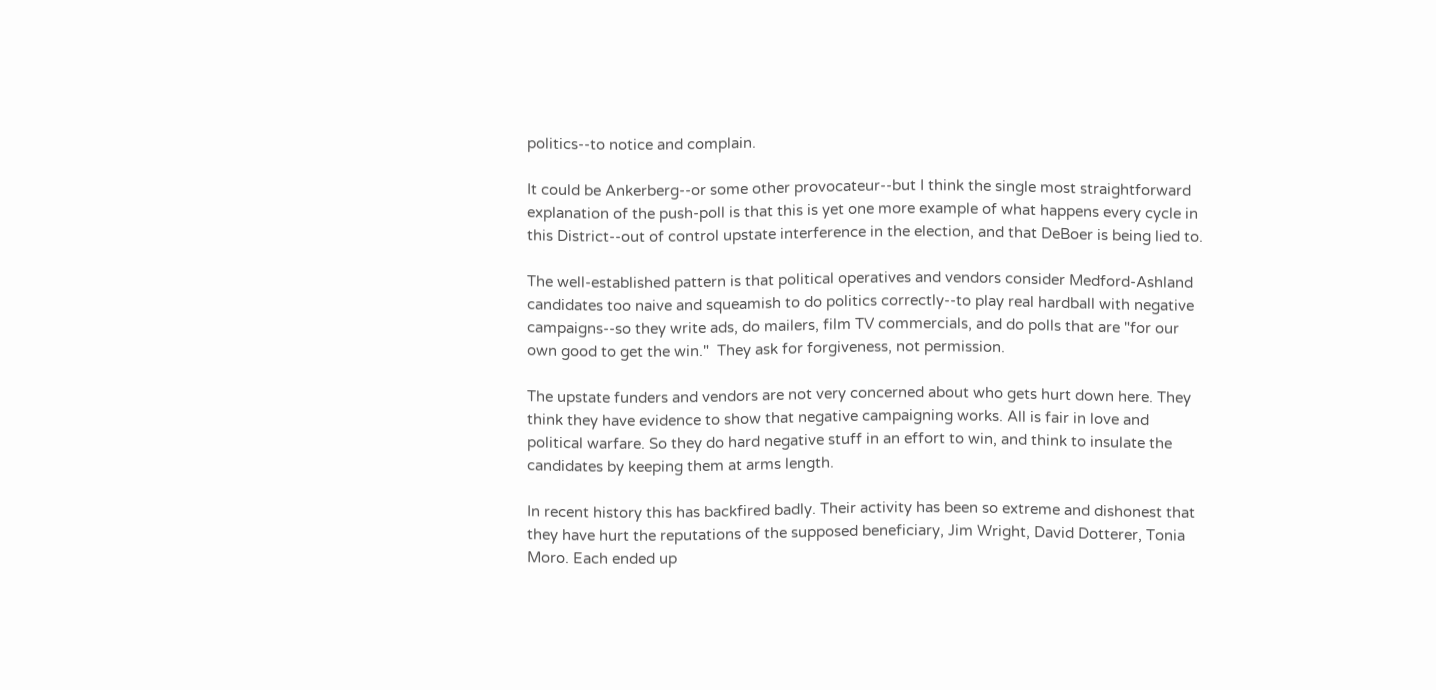politics--to notice and complain.

It could be Ankerberg--or some other provocateur--but I think the single most straightforward explanation of the push-poll is that this is yet one more example of what happens every cycle in this District--out of control upstate interference in the election, and that DeBoer is being lied to.

The well-established pattern is that political operatives and vendors consider Medford-Ashland candidates too naive and squeamish to do politics correctly--to play real hardball with negative campaigns--so they write ads, do mailers, film TV commercials, and do polls that are "for our own good to get the win."  They ask for forgiveness, not permission.

The upstate funders and vendors are not very concerned about who gets hurt down here. They think they have evidence to show that negative campaigning works. All is fair in love and political warfare. So they do hard negative stuff in an effort to win, and think to insulate the candidates by keeping them at arms length.

In recent history this has backfired badly. Their activity has been so extreme and dishonest that they have hurt the reputations of the supposed beneficiary, Jim Wright, David Dotterer, Tonia Moro. Each ended up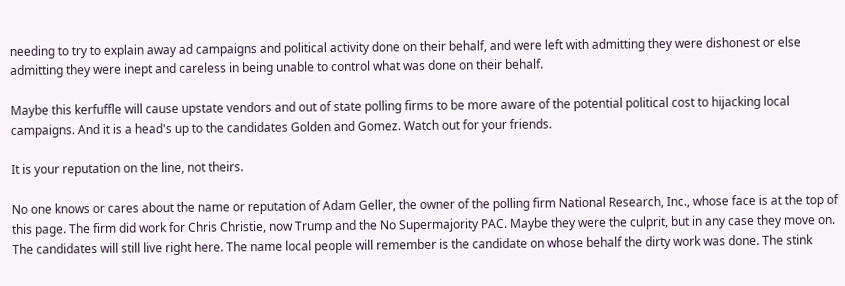needing to try to explain away ad campaigns and political activity done on their behalf, and were left with admitting they were dishonest or else admitting they were inept and careless in being unable to control what was done on their behalf.

Maybe this kerfuffle will cause upstate vendors and out of state polling firms to be more aware of the potential political cost to hijacking local campaigns. And it is a head's up to the candidates Golden and Gomez. Watch out for your friends.

It is your reputation on the line, not theirs.

No one knows or cares about the name or reputation of Adam Geller, the owner of the polling firm National Research, Inc., whose face is at the top of this page. The firm did work for Chris Christie, now Trump and the No Supermajority PAC. Maybe they were the culprit, but in any case they move on. The candidates will still live right here. The name local people will remember is the candidate on whose behalf the dirty work was done. The stink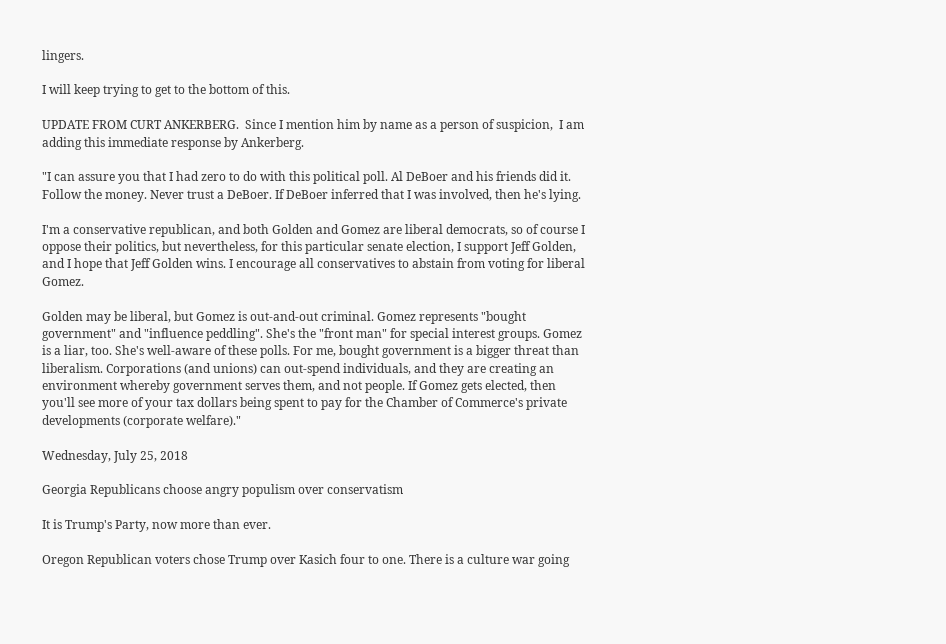lingers.

I will keep trying to get to the bottom of this.

UPDATE FROM CURT ANKERBERG.  Since I mention him by name as a person of suspicion,  I am adding this immediate response by Ankerberg.

"I can assure you that I had zero to do with this political poll. Al DeBoer and his friends did it. Follow the money. Never trust a DeBoer. If DeBoer inferred that I was involved, then he's lying.

I'm a conservative republican, and both Golden and Gomez are liberal democrats, so of course I oppose their politics, but nevertheless, for this particular senate election, I support Jeff Golden, and I hope that Jeff Golden wins. I encourage all conservatives to abstain from voting for liberal Gomez.

Golden may be liberal, but Gomez is out-and-out criminal. Gomez represents "bought government" and "influence peddling". She's the "front man" for special interest groups. Gomez is a liar, too. She's well-aware of these polls. For me, bought government is a bigger threat than liberalism. Corporations (and unions) can out-spend individuals, and they are creating an environment whereby government serves them, and not people. If Gomez gets elected, then you'll see more of your tax dollars being spent to pay for the Chamber of Commerce's private developments (corporate welfare)."

Wednesday, July 25, 2018

Georgia Republicans choose angry populism over conservatism

It is Trump's Party, now more than ever.

Oregon Republican voters chose Trump over Kasich four to one. There is a culture war going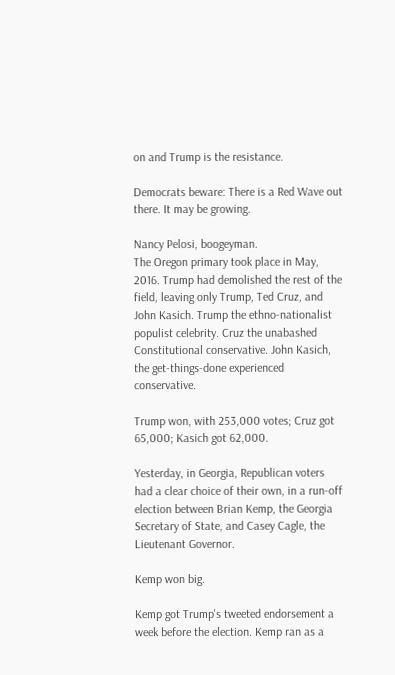on and Trump is the resistance.

Democrats beware: There is a Red Wave out there. It may be growing.

Nancy Pelosi, boogeyman.
The Oregon primary took place in May, 2016. Trump had demolished the rest of the field, leaving only Trump, Ted Cruz, and John Kasich. Trump the ethno-nationalist populist celebrity. Cruz the unabashed Constitutional conservative. John Kasich, the get-things-done experienced conservative.

Trump won, with 253,000 votes; Cruz got 65,000; Kasich got 62,000.

Yesterday, in Georgia, Republican voters had a clear choice of their own, in a run-off election between Brian Kemp, the Georgia Secretary of State, and Casey Cagle, the Lieutenant Governor.

Kemp won big.

Kemp got Trump's tweeted endorsement a week before the election. Kemp ran as a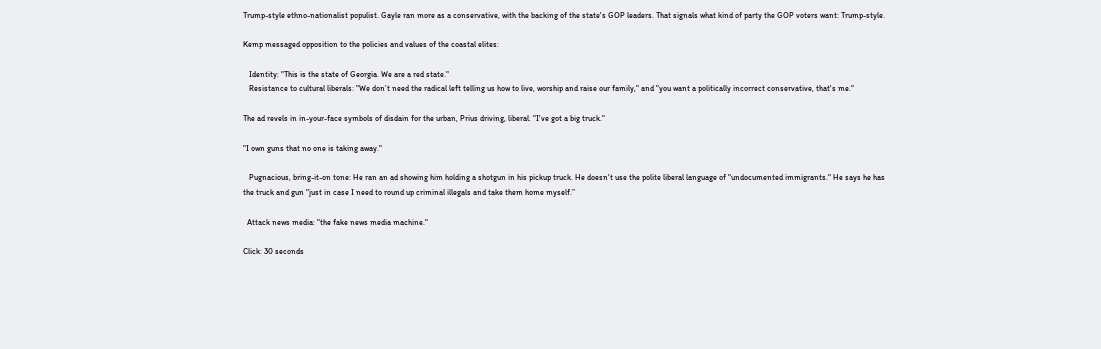Trump-style ethno-nationalist populist. Gayle ran more as a conservative, with the backing of the state's GOP leaders. That signals what kind of party the GOP voters want: Trump-style.

Kemp messaged opposition to the policies and values of the coastal elites:

   Identity: "This is the state of Georgia. We are a red state."
   Resistance to cultural liberals: "We don’t need the radical left telling us how to live, worship and raise our family," and "you want a politically incorrect conservative, that's me."

The ad revels in in-your-face symbols of disdain for the urban, Prius driving, liberal. "I've got a big truck."

"I own guns that no one is taking away."

   Pugnacious, bring-it-on tone: He ran an ad showing him holding a shotgun in his pickup truck. He doesn't use the polite liberal language of "undocumented immigrants." He says he has the truck and gun "just in case I need to round up criminal illegals and take them home myself.”

  Attack news media: "the fake news media machine."

Click: 30 seconds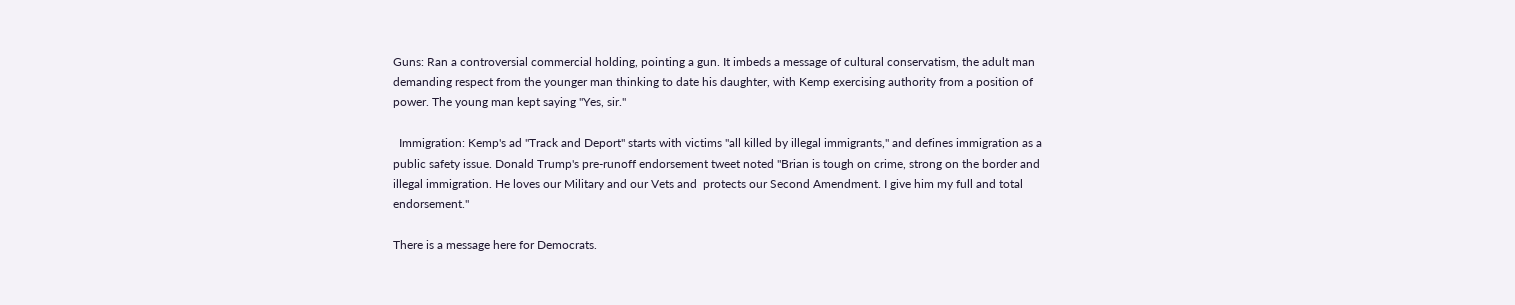Guns: Ran a controversial commercial holding, pointing a gun. It imbeds a message of cultural conservatism, the adult man demanding respect from the younger man thinking to date his daughter, with Kemp exercising authority from a position of power. The young man kept saying "Yes, sir."

  Immigration: Kemp's ad "Track and Deport" starts with victims "all killed by illegal immigrants," and defines immigration as a public safety issue. Donald Trump's pre-runoff endorsement tweet noted "Brian is tough on crime, strong on the border and illegal immigration. He loves our Military and our Vets and  protects our Second Amendment. I give him my full and total endorsement."

There is a message here for Democrats.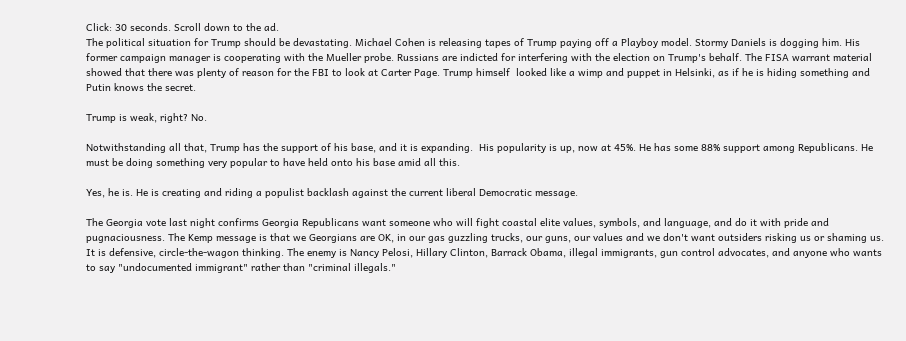Click: 30 seconds. Scroll down to the ad.
The political situation for Trump should be devastating. Michael Cohen is releasing tapes of Trump paying off a Playboy model. Stormy Daniels is dogging him. His former campaign manager is cooperating with the Mueller probe. Russians are indicted for interfering with the election on Trump's behalf. The FISA warrant material showed that there was plenty of reason for the FBI to look at Carter Page. Trump himself  looked like a wimp and puppet in Helsinki, as if he is hiding something and Putin knows the secret.

Trump is weak, right? No.

Notwithstanding all that, Trump has the support of his base, and it is expanding.  His popularity is up, now at 45%. He has some 88% support among Republicans. He must be doing something very popular to have held onto his base amid all this.

Yes, he is. He is creating and riding a populist backlash against the current liberal Democratic message.

The Georgia vote last night confirms Georgia Republicans want someone who will fight coastal elite values, symbols, and language, and do it with pride and pugnaciousness. The Kemp message is that we Georgians are OK, in our gas guzzling trucks, our guns, our values and we don't want outsiders risking us or shaming us. It is defensive, circle-the-wagon thinking. The enemy is Nancy Pelosi, Hillary Clinton, Barrack Obama, illegal immigrants, gun control advocates, and anyone who wants to say "undocumented immigrant" rather than "criminal illegals."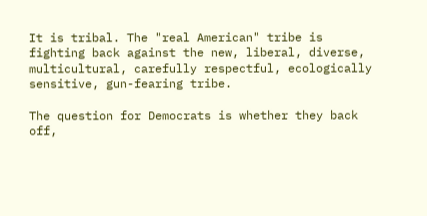It is tribal. The "real American" tribe is fighting back against the new, liberal, diverse, multicultural, carefully respectful, ecologically sensitive, gun-fearing tribe.

The question for Democrats is whether they back off,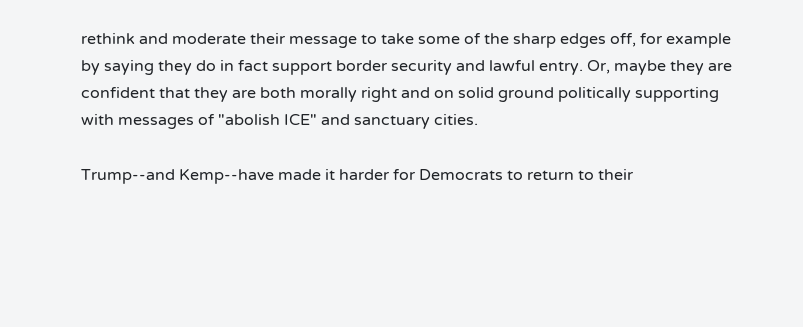rethink and moderate their message to take some of the sharp edges off, for example by saying they do in fact support border security and lawful entry. Or, maybe they are confident that they are both morally right and on solid ground politically supporting with messages of "abolish ICE" and sanctuary cities.

Trump--and Kemp--have made it harder for Democrats to return to their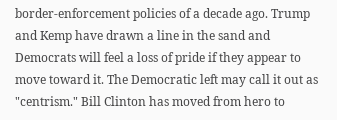border-enforcement policies of a decade ago. Trump and Kemp have drawn a line in the sand and Democrats will feel a loss of pride if they appear to move toward it. The Democratic left may call it out as "centrism." Bill Clinton has moved from hero to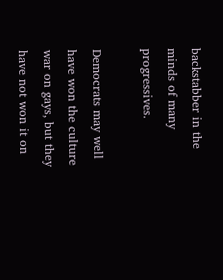backstabber in the minds of many progressives.

Democrats may well have won the culture war on gays, but they have not won it on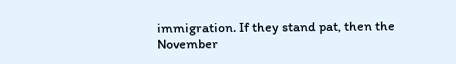immigration. If they stand pat, then the November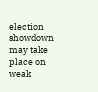election showdown may take place on weak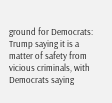ground for Democrats: Trump saying it is a matter of safety from vicious criminals, with Democrats saying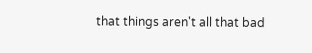that things aren't all that bad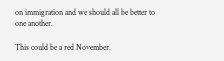on immigration and we should all be better to one another.

This could be a red November.